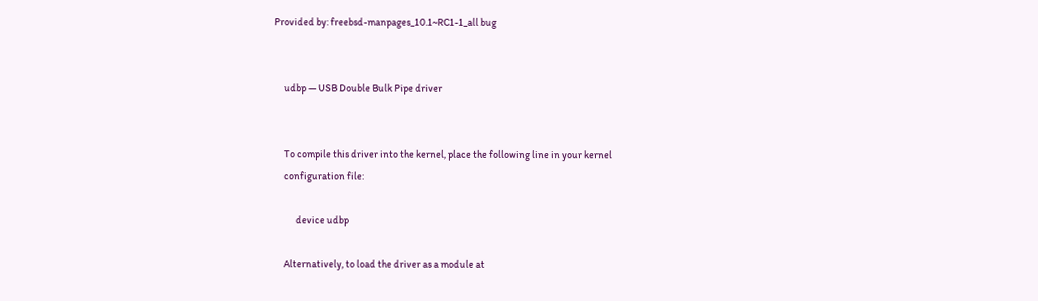Provided by: freebsd-manpages_10.1~RC1-1_all bug


     udbp — USB Double Bulk Pipe driver


     To compile this driver into the kernel, place the following line in your kernel
     configuration file:

           device udbp

     Alternatively, to load the driver as a module at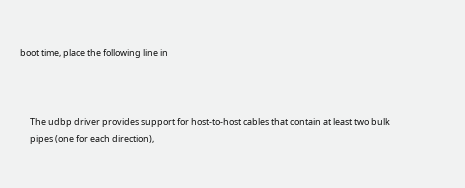boot time, place the following line in



     The udbp driver provides support for host-to-host cables that contain at least two bulk
     pipes (one for each direction),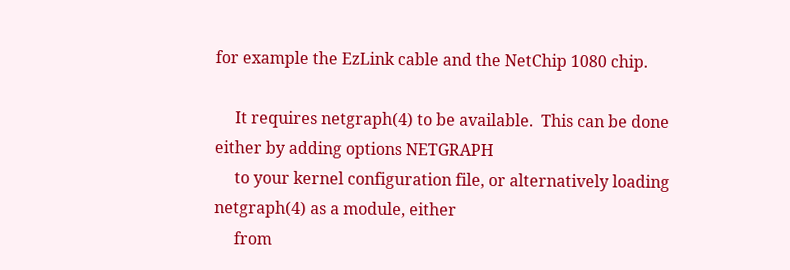for example the EzLink cable and the NetChip 1080 chip.

     It requires netgraph(4) to be available.  This can be done either by adding options NETGRAPH
     to your kernel configuration file, or alternatively loading netgraph(4) as a module, either
     from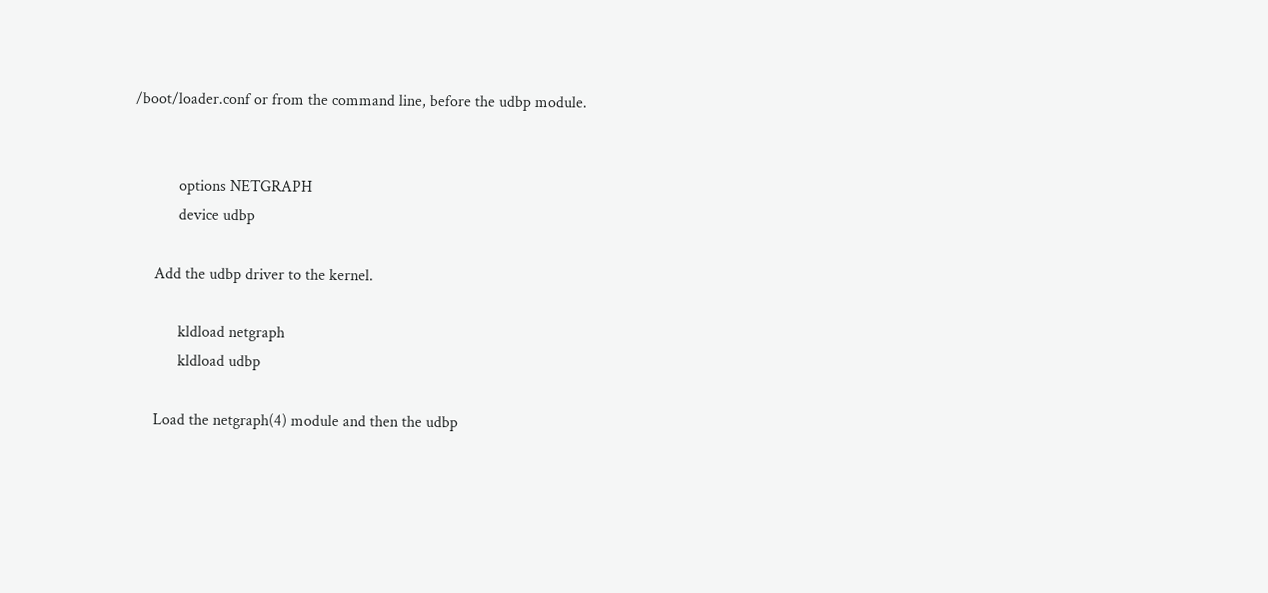/boot/loader.conf or from the command line, before the udbp module.


           options NETGRAPH
           device udbp

     Add the udbp driver to the kernel.

           kldload netgraph
           kldload udbp

     Load the netgraph(4) module and then the udbp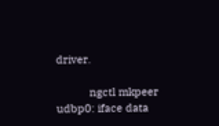driver.

           ngctl mkpeer udbp0: iface data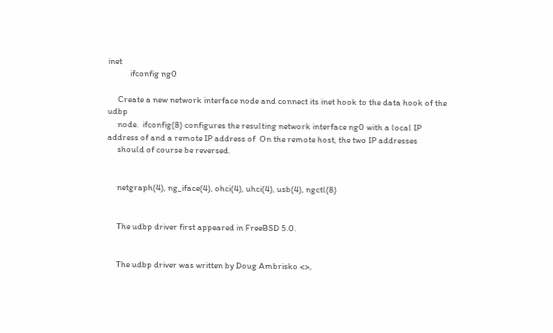inet
           ifconfig ng0

     Create a new network interface node and connect its inet hook to the data hook of the udbp
     node.  ifconfig(8) configures the resulting network interface ng0 with a local IP address of and a remote IP address of  On the remote host, the two IP addresses
     should of course be reversed.


     netgraph(4), ng_iface(4), ohci(4), uhci(4), usb(4), ngctl(8)


     The udbp driver first appeared in FreeBSD 5.0.


     The udbp driver was written by Doug Ambrisko <>,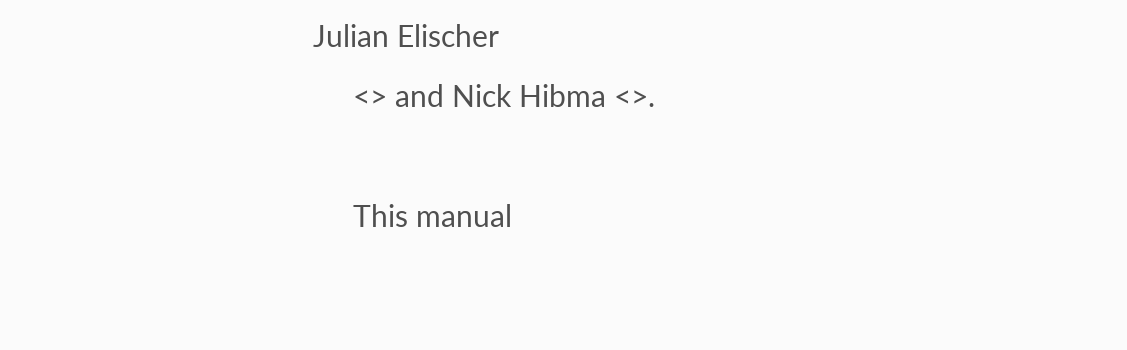Julian Elischer
     <> and Nick Hibma <>.

     This manual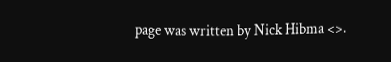page was written by Nick Hibma <>.